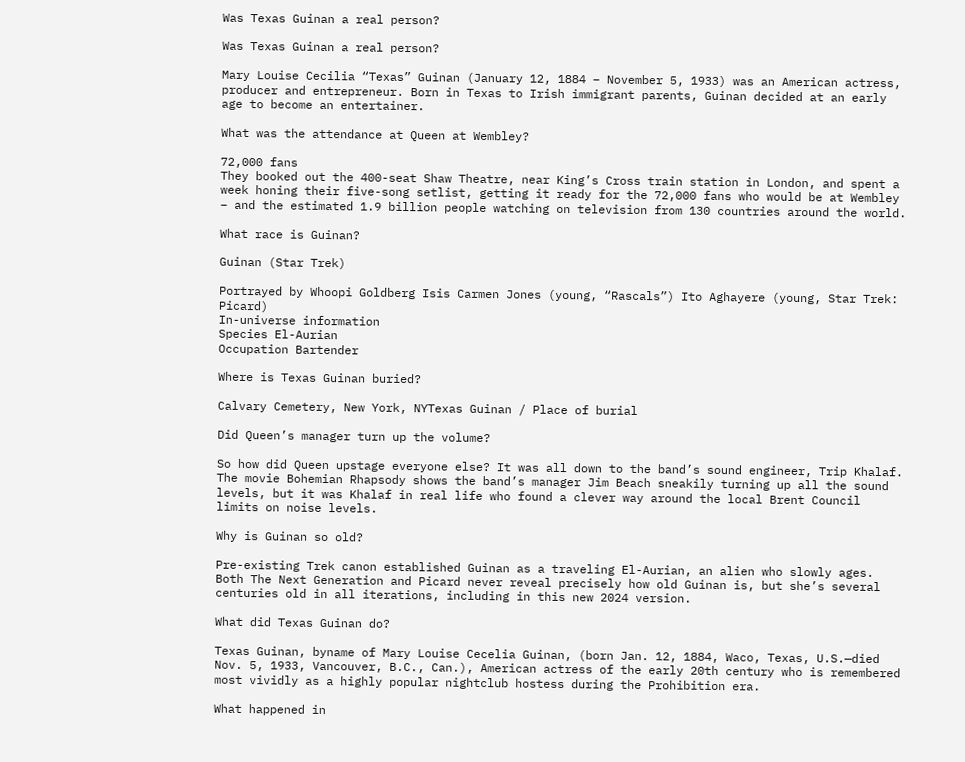Was Texas Guinan a real person?

Was Texas Guinan a real person?

Mary Louise Cecilia “Texas” Guinan (January 12, 1884 – November 5, 1933) was an American actress, producer and entrepreneur. Born in Texas to Irish immigrant parents, Guinan decided at an early age to become an entertainer.

What was the attendance at Queen at Wembley?

72,000 fans
They booked out the 400-seat Shaw Theatre, near King’s Cross train station in London, and spent a week honing their five-song setlist, getting it ready for the 72,000 fans who would be at Wembley – and the estimated 1.9 billion people watching on television from 130 countries around the world.

What race is Guinan?

Guinan (Star Trek)

Portrayed by Whoopi Goldberg Isis Carmen Jones (young, “Rascals”) Ito Aghayere (young, Star Trek: Picard)
In-universe information
Species El-Aurian
Occupation Bartender

Where is Texas Guinan buried?

Calvary Cemetery, New York, NYTexas Guinan / Place of burial

Did Queen’s manager turn up the volume?

So how did Queen upstage everyone else? It was all down to the band’s sound engineer, Trip Khalaf. The movie Bohemian Rhapsody shows the band’s manager Jim Beach sneakily turning up all the sound levels, but it was Khalaf in real life who found a clever way around the local Brent Council limits on noise levels.

Why is Guinan so old?

Pre-existing Trek canon established Guinan as a traveling El-Aurian, an alien who slowly ages. Both The Next Generation and Picard never reveal precisely how old Guinan is, but she’s several centuries old in all iterations, including in this new 2024 version.

What did Texas Guinan do?

Texas Guinan, byname of Mary Louise Cecelia Guinan, (born Jan. 12, 1884, Waco, Texas, U.S.—died Nov. 5, 1933, Vancouver, B.C., Can.), American actress of the early 20th century who is remembered most vividly as a highly popular nightclub hostess during the Prohibition era.

What happened in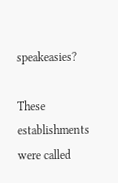speakeasies?

These establishments were called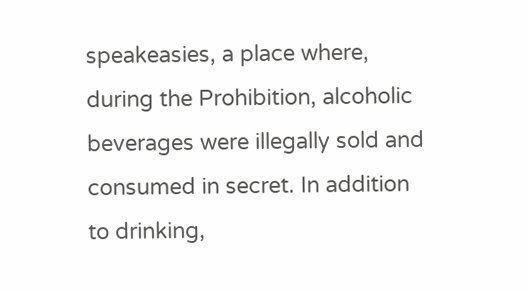speakeasies, a place where, during the Prohibition, alcoholic beverages were illegally sold and consumed in secret. In addition to drinking,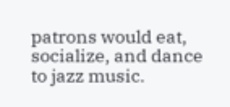patrons would eat, socialize, and dance to jazz music.